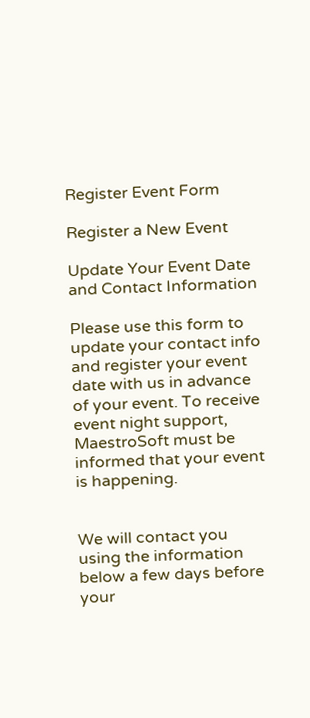Register Event Form

Register a New Event

Update Your Event Date
and Contact Information

Please use this form to update your contact info and register your event date with us in advance of your event. To receive event night support, MaestroSoft must be informed that your event is happening.


We will contact you using the information below a few days before your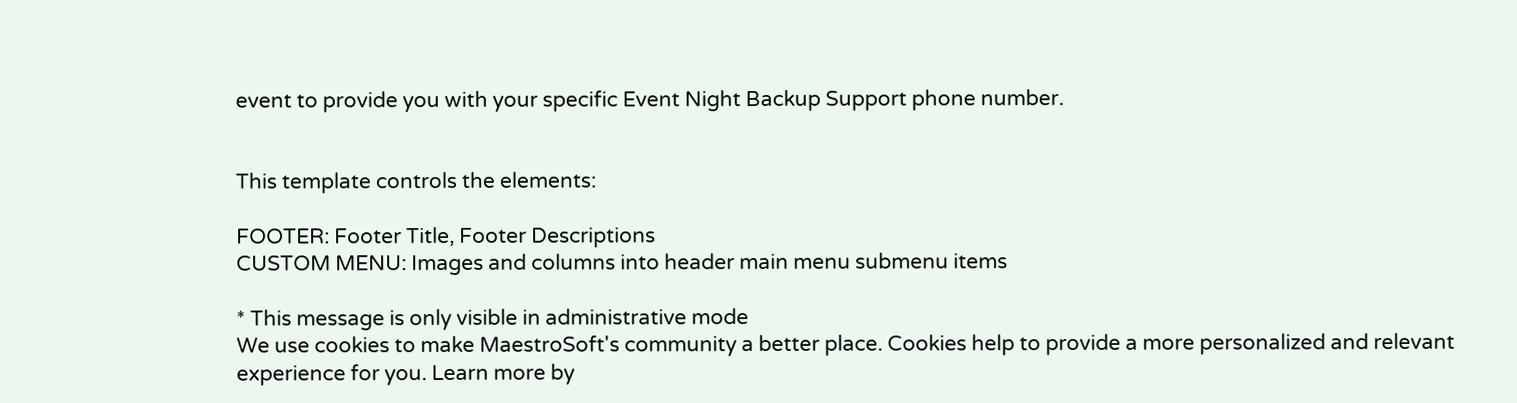event to provide you with your specific Event Night Backup Support phone number.


This template controls the elements:

FOOTER: Footer Title, Footer Descriptions
CUSTOM MENU: Images and columns into header main menu submenu items

* This message is only visible in administrative mode
We use cookies to make MaestroSoft's community a better place. Cookies help to provide a more personalized and relevant experience for you. Learn more by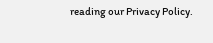reading our Privacy Policy.